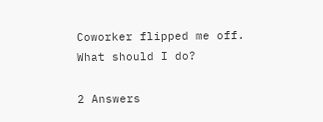Coworker flipped me off. What should I do?

2 Answers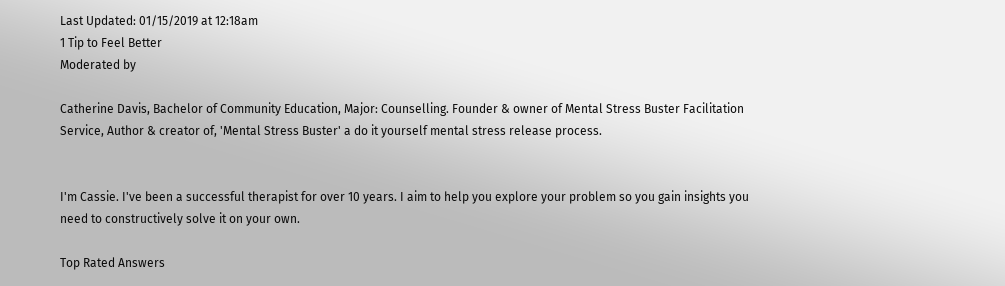Last Updated: 01/15/2019 at 12:18am
1 Tip to Feel Better
Moderated by

Catherine Davis, Bachelor of Community Education, Major: Counselling. Founder & owner of Mental Stress Buster Facilitation Service, Author & creator of, 'Mental Stress Buster' a do it yourself mental stress release process.


I'm Cassie. I've been a successful therapist for over 10 years. I aim to help you explore your problem so you gain insights you need to constructively solve it on your own.

Top Rated Answers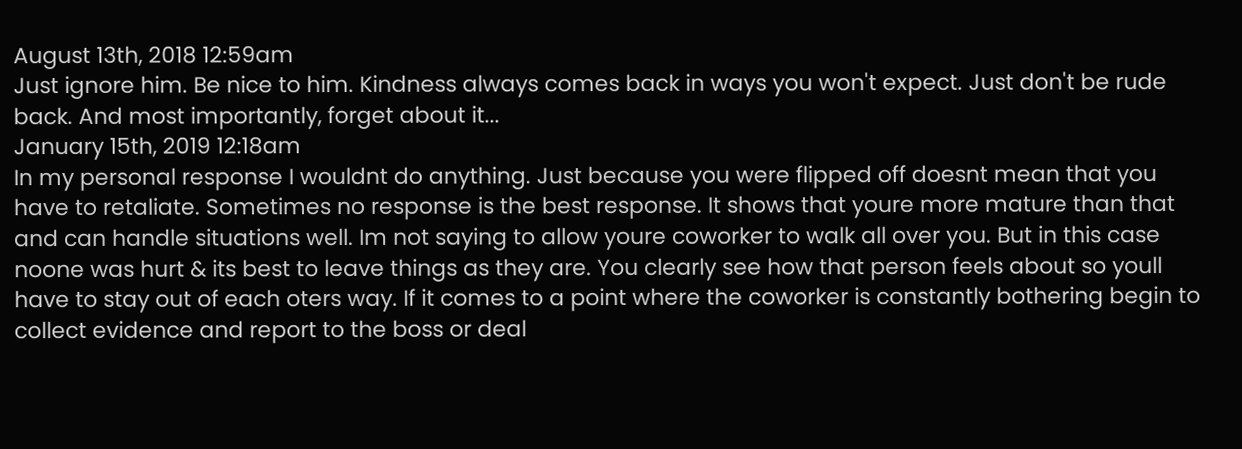August 13th, 2018 12:59am
Just ignore him. Be nice to him. Kindness always comes back in ways you won't expect. Just don't be rude back. And most importantly, forget about it...
January 15th, 2019 12:18am
In my personal response I wouldnt do anything. Just because you were flipped off doesnt mean that you have to retaliate. Sometimes no response is the best response. It shows that youre more mature than that and can handle situations well. Im not saying to allow youre coworker to walk all over you. But in this case noone was hurt & its best to leave things as they are. You clearly see how that person feels about so youll have to stay out of each oters way. If it comes to a point where the coworker is constantly bothering begin to collect evidence and report to the boss or deal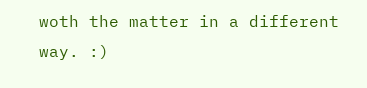woth the matter in a different way. :)